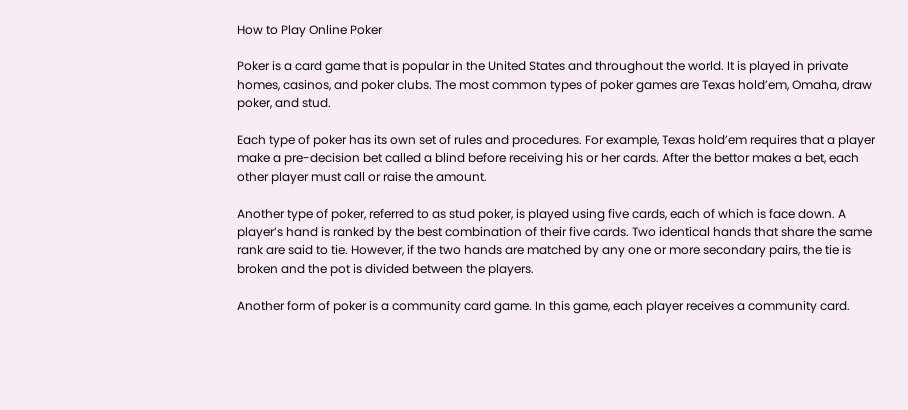How to Play Online Poker

Poker is a card game that is popular in the United States and throughout the world. It is played in private homes, casinos, and poker clubs. The most common types of poker games are Texas hold’em, Omaha, draw poker, and stud.

Each type of poker has its own set of rules and procedures. For example, Texas hold’em requires that a player make a pre-decision bet called a blind before receiving his or her cards. After the bettor makes a bet, each other player must call or raise the amount.

Another type of poker, referred to as stud poker, is played using five cards, each of which is face down. A player’s hand is ranked by the best combination of their five cards. Two identical hands that share the same rank are said to tie. However, if the two hands are matched by any one or more secondary pairs, the tie is broken and the pot is divided between the players.

Another form of poker is a community card game. In this game, each player receives a community card.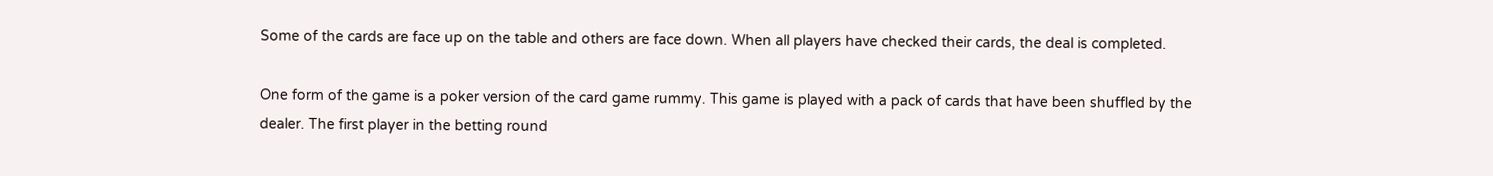Some of the cards are face up on the table and others are face down. When all players have checked their cards, the deal is completed.

One form of the game is a poker version of the card game rummy. This game is played with a pack of cards that have been shuffled by the dealer. The first player in the betting round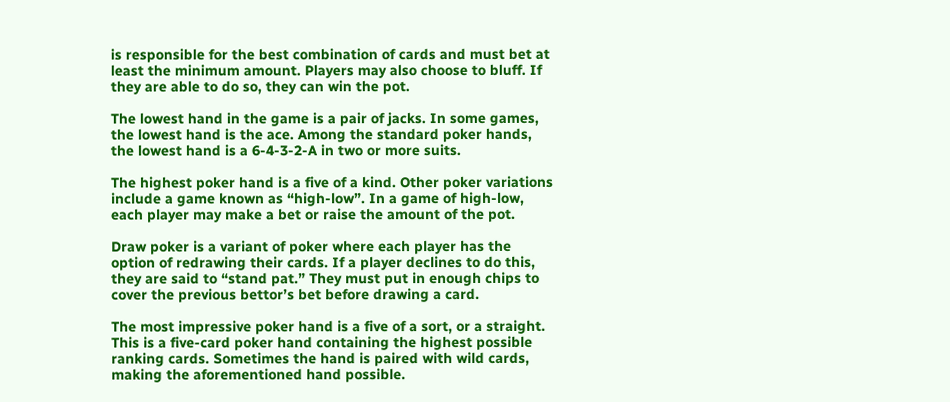is responsible for the best combination of cards and must bet at least the minimum amount. Players may also choose to bluff. If they are able to do so, they can win the pot.

The lowest hand in the game is a pair of jacks. In some games, the lowest hand is the ace. Among the standard poker hands, the lowest hand is a 6-4-3-2-A in two or more suits.

The highest poker hand is a five of a kind. Other poker variations include a game known as “high-low”. In a game of high-low, each player may make a bet or raise the amount of the pot.

Draw poker is a variant of poker where each player has the option of redrawing their cards. If a player declines to do this, they are said to “stand pat.” They must put in enough chips to cover the previous bettor’s bet before drawing a card.

The most impressive poker hand is a five of a sort, or a straight. This is a five-card poker hand containing the highest possible ranking cards. Sometimes the hand is paired with wild cards, making the aforementioned hand possible.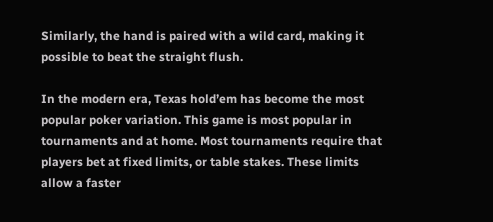Similarly, the hand is paired with a wild card, making it possible to beat the straight flush.

In the modern era, Texas hold’em has become the most popular poker variation. This game is most popular in tournaments and at home. Most tournaments require that players bet at fixed limits, or table stakes. These limits allow a faster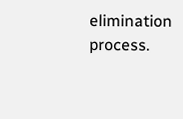elimination process.